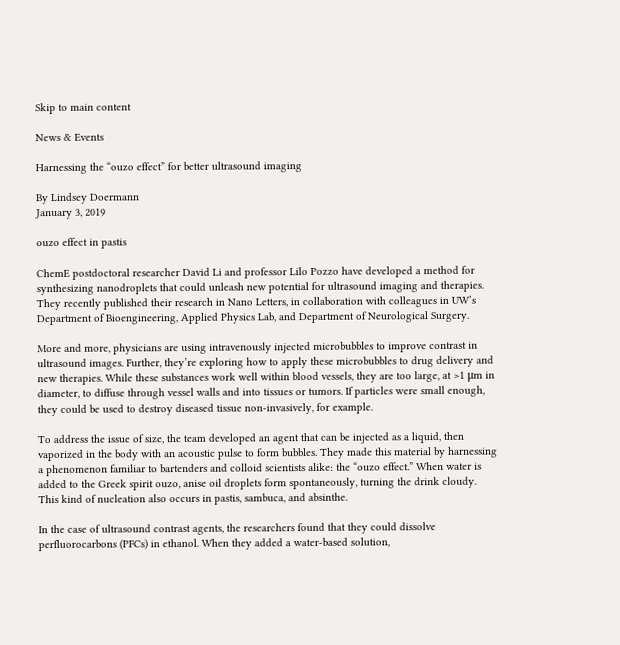Skip to main content

News & Events

Harnessing the “ouzo effect” for better ultrasound imaging

By Lindsey Doermann
January 3, 2019

ouzo effect in pastis

ChemE postdoctoral researcher David Li and professor Lilo Pozzo have developed a method for synthesizing nanodroplets that could unleash new potential for ultrasound imaging and therapies. They recently published their research in Nano Letters, in collaboration with colleagues in UW’s Department of Bioengineering, Applied Physics Lab, and Department of Neurological Surgery.

More and more, physicians are using intravenously injected microbubbles to improve contrast in ultrasound images. Further, they’re exploring how to apply these microbubbles to drug delivery and new therapies. While these substances work well within blood vessels, they are too large, at >1 μm in diameter, to diffuse through vessel walls and into tissues or tumors. If particles were small enough, they could be used to destroy diseased tissue non-invasively, for example.

To address the issue of size, the team developed an agent that can be injected as a liquid, then vaporized in the body with an acoustic pulse to form bubbles. They made this material by harnessing a phenomenon familiar to bartenders and colloid scientists alike: the “ouzo effect.” When water is added to the Greek spirit ouzo, anise oil droplets form spontaneously, turning the drink cloudy. This kind of nucleation also occurs in pastis, sambuca, and absinthe.

In the case of ultrasound contrast agents, the researchers found that they could dissolve perfluorocarbons (PFCs) in ethanol. When they added a water-based solution,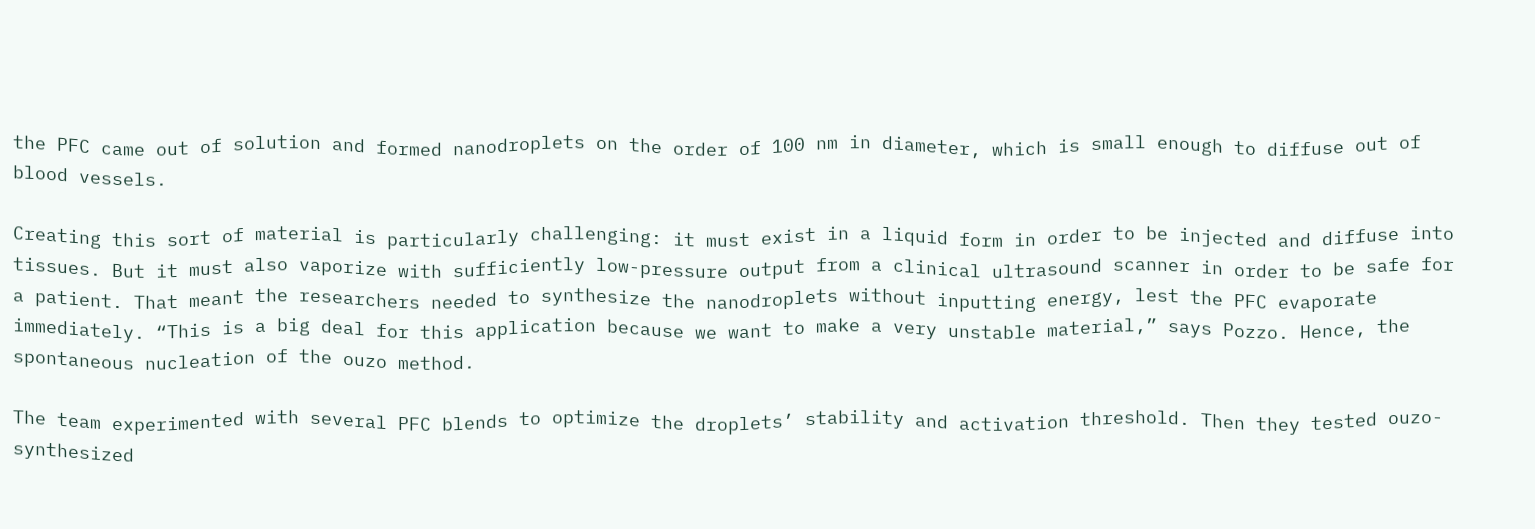the PFC came out of solution and formed nanodroplets on the order of 100 nm in diameter, which is small enough to diffuse out of blood vessels.

Creating this sort of material is particularly challenging: it must exist in a liquid form in order to be injected and diffuse into tissues. But it must also vaporize with sufficiently low-pressure output from a clinical ultrasound scanner in order to be safe for a patient. That meant the researchers needed to synthesize the nanodroplets without inputting energy, lest the PFC evaporate immediately. “This is a big deal for this application because we want to make a very unstable material,” says Pozzo. Hence, the spontaneous nucleation of the ouzo method.

The team experimented with several PFC blends to optimize the droplets’ stability and activation threshold. Then they tested ouzo-synthesized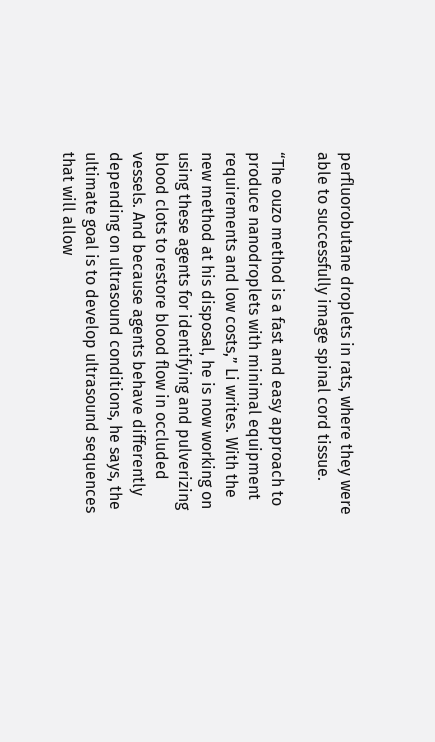perfluorobutane droplets in rats, where they were able to successfully image spinal cord tissue.

“The ouzo method is a fast and easy approach to produce nanodroplets with minimal equipment requirements and low costs,” Li writes. With the new method at his disposal, he is now working on using these agents for identifying and pulverizing blood clots to restore blood flow in occluded vessels. And because agents behave differently depending on ultrasound conditions, he says, the ultimate goal is to develop ultrasound sequences that will allow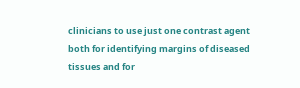clinicians to use just one contrast agent both for identifying margins of diseased tissues and for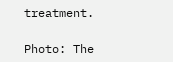treatment.

Photo: The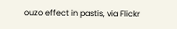ouzo effect in pastis, via Flickr